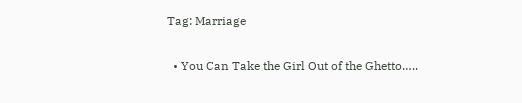Tag: Marriage

  • You Can Take the Girl Out of the Ghetto…..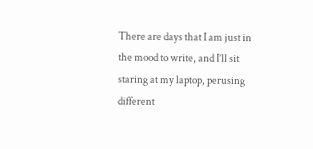There are days that I am just in the mood to write, and I’ll sit staring at my laptop, perusing different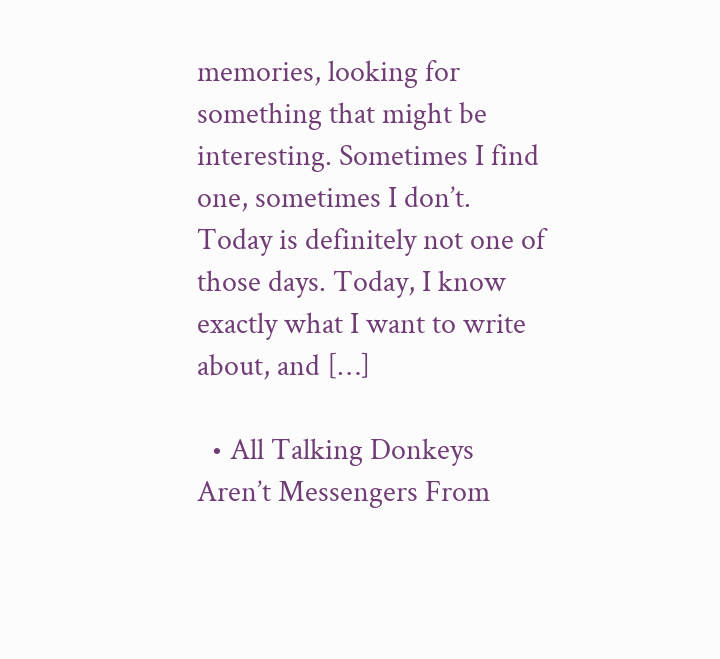memories, looking for something that might be interesting. Sometimes I find one, sometimes I don’t. Today is definitely not one of those days. Today, I know exactly what I want to write about, and […]

  • All Talking Donkeys Aren’t Messengers From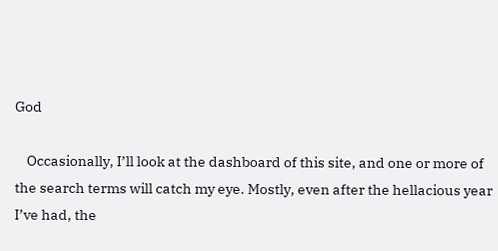God

    Occasionally, I’ll look at the dashboard of this site, and one or more of the search terms will catch my eye. Mostly, even after the hellacious year I’ve had, the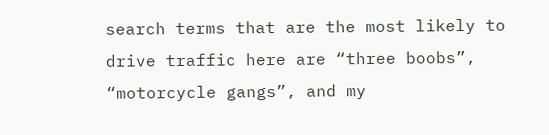search terms that are the most likely to drive traffic here are “three boobs”, “motorcycle gangs”, and my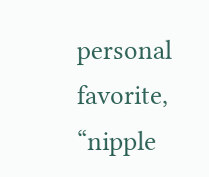personal favorite, “nipple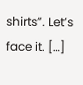shirts”. Let’s face it. […]